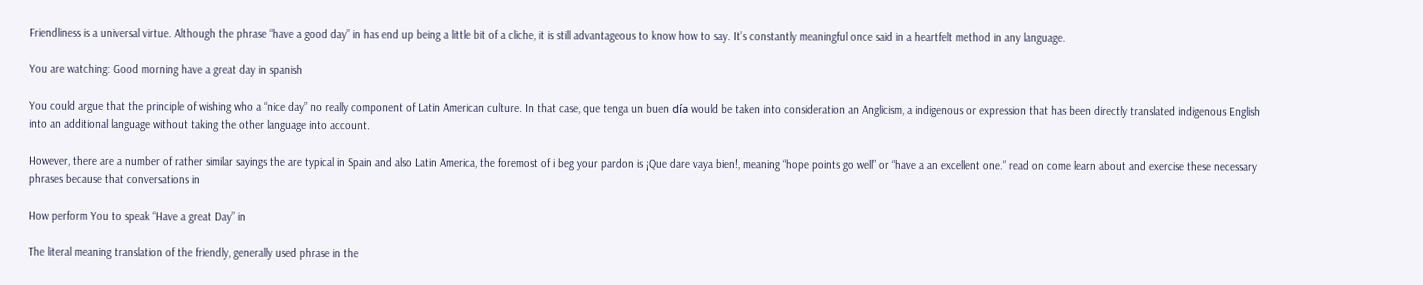Friendliness is a universal virtue. Although the phrase “have a good day” in has end up being a little bit of a cliche, it is still advantageous to know how to say. It’s constantly meaningful once said in a heartfelt method in any language.

You are watching: Good morning have a great day in spanish

You could argue that the principle of wishing who a “nice day” no really component of Latin American culture. In that case, que tenga un buen día would be taken into consideration an Anglicism, a indigenous or expression that has been directly translated indigenous English into an additional language without taking the other language into account.

However, there are a number of rather similar sayings the are typical in Spain and also Latin America, the foremost of i beg your pardon is ¡Que dare vaya bien!, meaning “hope points go well” or “have a an excellent one.” read on come learn about and exercise these necessary phrases because that conversations in

How perform You to speak “Have a great Day” in

The literal meaning translation of the friendly, generally used phrase in the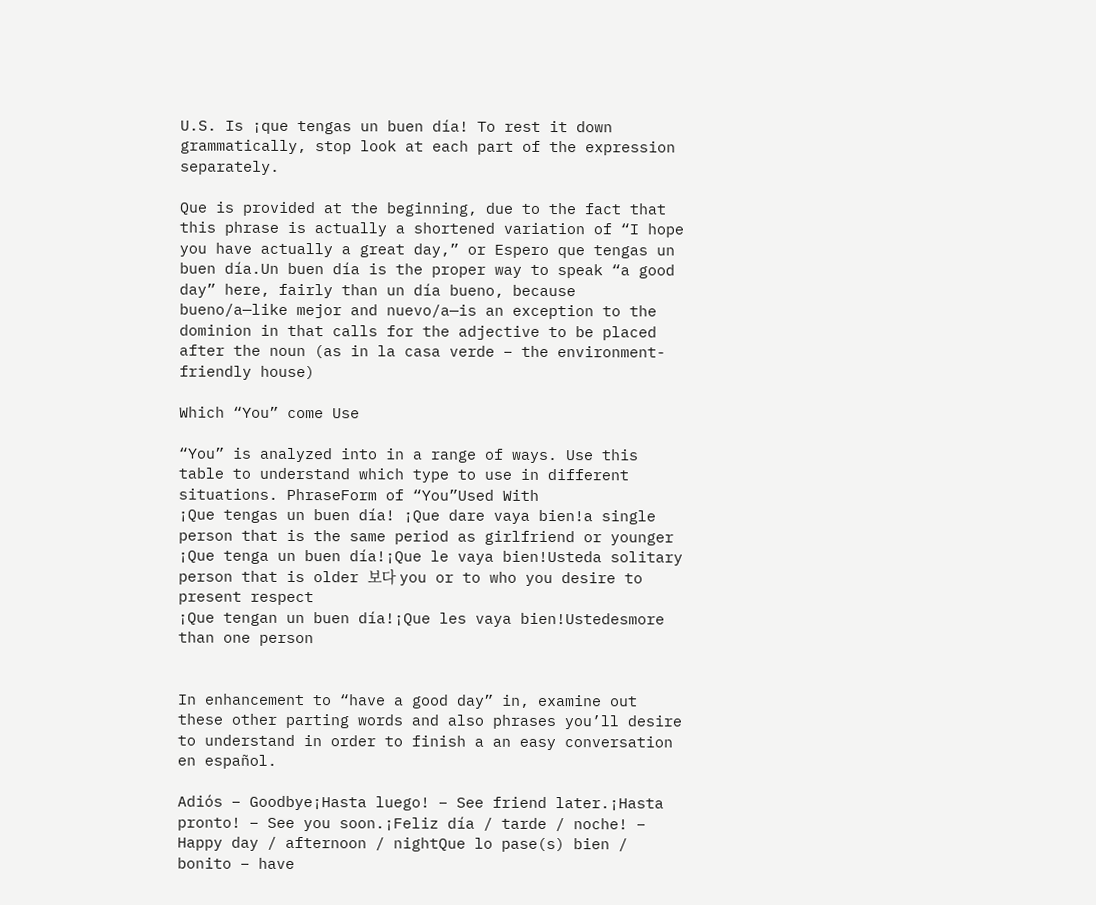U.S. Is ¡que tengas un buen día! To rest it down grammatically, stop look at each part of the expression separately.

Que is provided at the beginning, due to the fact that this phrase is actually a shortened variation of “I hope you have actually a great day,” or Espero que tengas un buen día.Un buen día is the proper way to speak “a good day” here, fairly than un día bueno, because bueno/a—like mejor and nuevo/a—is an exception to the dominion in that calls for the adjective to be placed after the noun (as in la casa verde – the environment-friendly house)

Which “You” come Use

“You” is analyzed into in a range of ways. Use this table to understand which type to use in different situations. PhraseForm of “You”Used With
¡Que tengas un buen día! ¡Que dare vaya bien!a single person that is the same period as girlfriend or younger
¡Que tenga un buen día!¡Que le vaya bien!Usteda solitary person that is older 보다 you or to who you desire to present respect
¡Que tengan un buen día!¡Que les vaya bien!Ustedesmore than one person


In enhancement to “have a good day” in, examine out these other parting words and also phrases you’ll desire to understand in order to finish a an easy conversation en español.

Adiós – Goodbye¡Hasta luego! – See friend later.¡Hasta pronto! – See you soon.¡Feliz día / tarde / noche! – Happy day / afternoon / nightQue lo pase(s) bien / bonito – have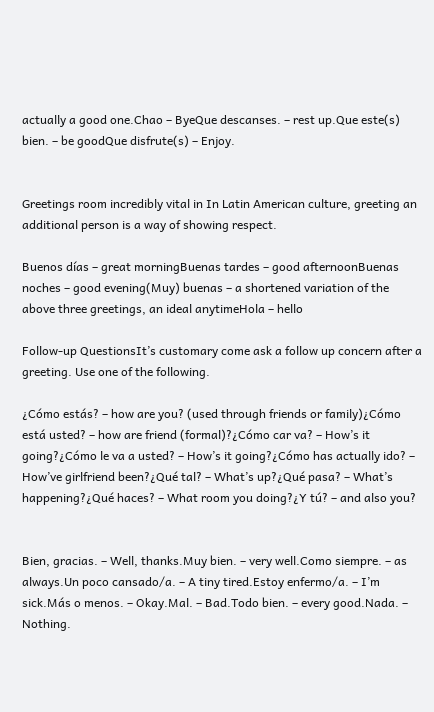actually a good one.Chao – ByeQue descanses. – rest up.Que este(s) bien. – be goodQue disfrute(s) – Enjoy.


Greetings room incredibly vital in In Latin American culture, greeting an additional person is a way of showing respect.

Buenos días – great morningBuenas tardes – good afternoonBuenas noches – good evening(Muy) buenas – a shortened variation of the above three greetings, an ideal anytimeHola – hello

Follow-up QuestionsIt’s customary come ask a follow up concern after a greeting. Use one of the following.

¿Cómo estás? – how are you? (used through friends or family)¿Cómo está usted? – how are friend (formal)?¿Cómo car va? – How’s it going?¿Cómo le va a usted? – How’s it going?¿Cómo has actually ido? – How’ve girlfriend been?¿Qué tal? – What’s up?¿Qué pasa? – What’s happening?¿Qué haces? – What room you doing?¿Y tú? – and also you?


Bien, gracias. – Well, thanks.Muy bien. – very well.Como siempre. – as always.Un poco cansado/a. – A tiny tired.Estoy enfermo/a. – I’m sick.Más o menos. – Okay.Mal. – Bad.Todo bien. – every good.Nada. – Nothing.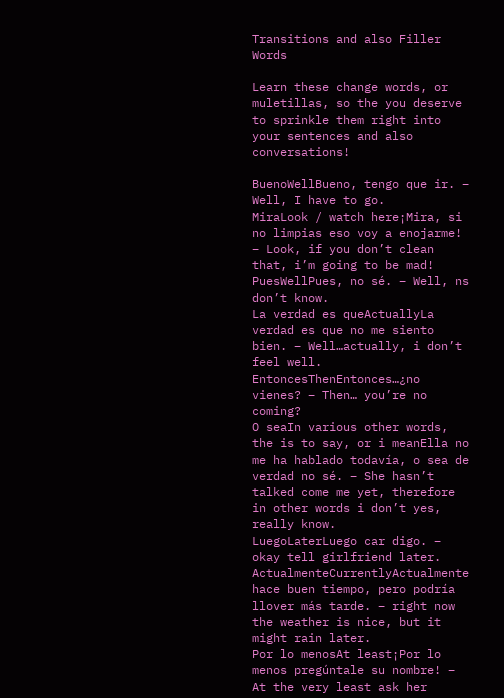Transitions and also Filler Words

Learn these change words, or muletillas, so the you deserve to sprinkle them right into your sentences and also conversations!

BuenoWellBueno, tengo que ir. – Well, I have to go.
MiraLook / watch here¡Mira, si no limpias eso voy a enojarme! – Look, if you don’t clean that, i’m going to be mad!
PuesWellPues, no sé. – Well, ns don’t know.
La verdad es queActuallyLa verdad es que no me siento bien. – Well…actually, i don’t feel well.
EntoncesThenEntonces…¿no vienes? – Then… you’re no coming?
O seaIn various other words, the is to say, or i meanElla no me ha hablado todavía, o sea de verdad no sé. – She hasn’t talked come me yet, therefore in other words i don’t yes, really know.
LuegoLaterLuego car digo. – okay tell girlfriend later.
ActualmenteCurrentlyActualmente hace buen tiempo, pero podría llover más tarde. – right now the weather is nice, but it might rain later.
Por lo menosAt least¡Por lo menos pregúntale su nombre! – At the very least ask her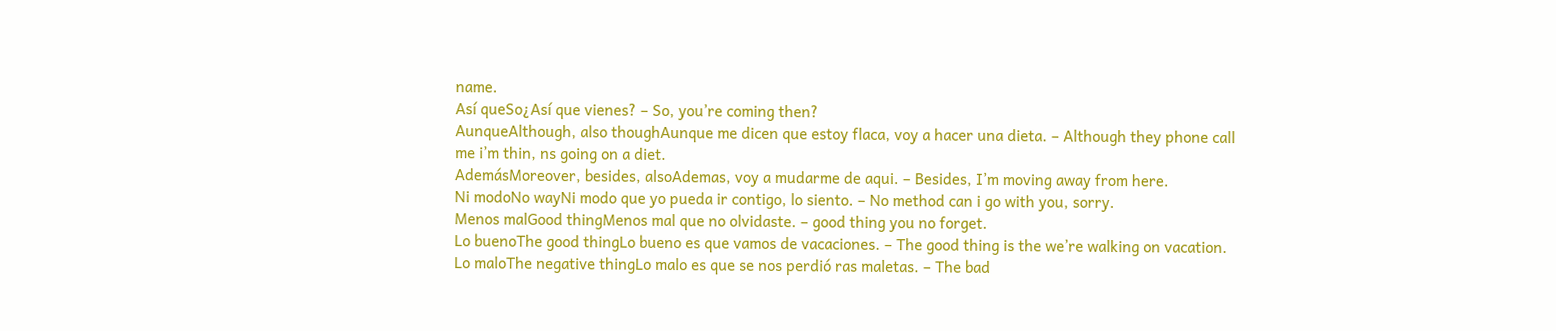name.
Así queSo¿Así que vienes? – So, you’re coming then?
AunqueAlthough, also thoughAunque me dicen que estoy flaca, voy a hacer una dieta. – Although they phone call me i’m thin, ns going on a diet.
AdemásMoreover, besides, alsoAdemas, voy a mudarme de aqui. – Besides, I’m moving away from here.
Ni modoNo wayNi modo que yo pueda ir contigo, lo siento. – No method can i go with you, sorry.
Menos malGood thingMenos mal que no olvidaste. – good thing you no forget.
Lo buenoThe good thingLo bueno es que vamos de vacaciones. – The good thing is the we’re walking on vacation.
Lo maloThe negative thingLo malo es que se nos perdió ras maletas. – The bad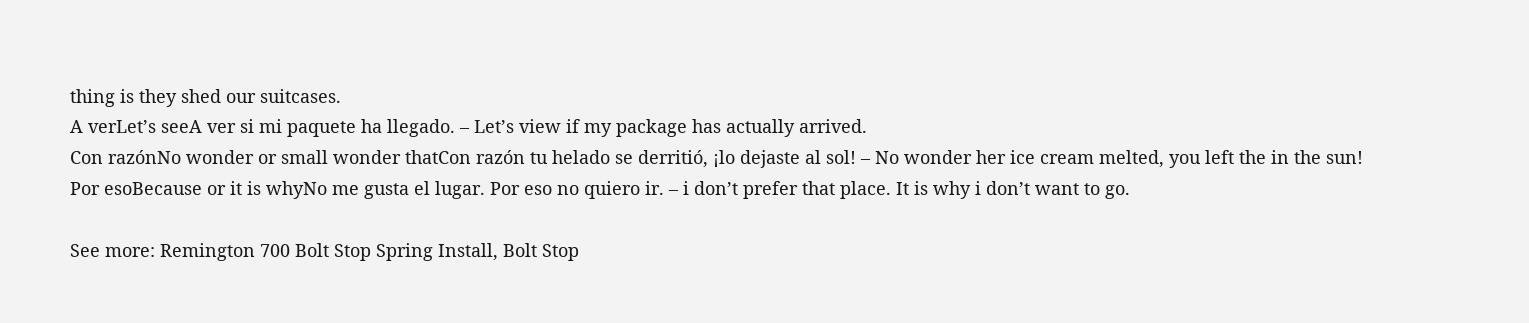thing is they shed our suitcases.
A verLet’s seeA ver si mi paquete ha llegado. – Let’s view if my package has actually arrived.
Con razónNo wonder or small wonder thatCon razón tu helado se derritió, ¡lo dejaste al sol! – No wonder her ice cream melted, you left the in the sun!
Por esoBecause or it is whyNo me gusta el lugar. Por eso no quiero ir. – i don’t prefer that place. It is why i don’t want to go.

See more: Remington 700 Bolt Stop Spring Install, Bolt Stop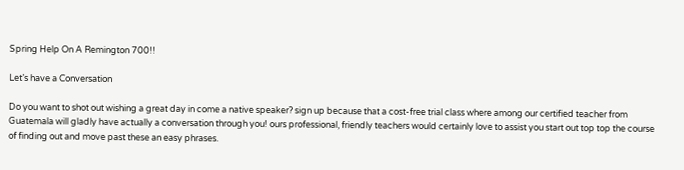Spring Help On A Remington 700!!

Let’s have a Conversation

Do you want to shot out wishing a great day in come a native speaker? sign up because that a cost-free trial class where among our certified teacher from Guatemala will gladly have actually a conversation through you! ours professional, friendly teachers would certainly love to assist you start out top top the course of finding out and move past these an easy phrases.